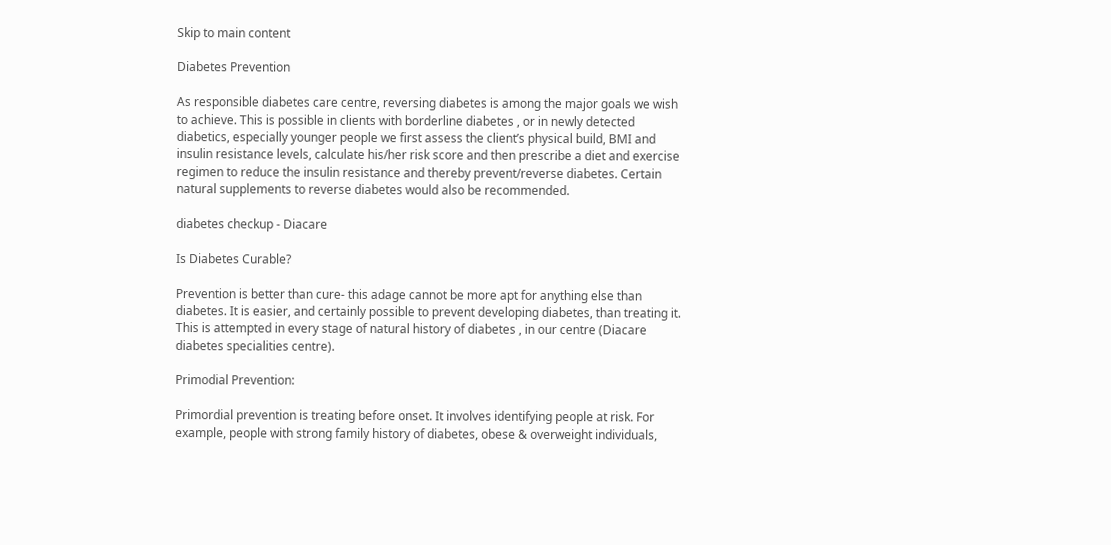Skip to main content

Diabetes Prevention

As responsible diabetes care centre, reversing diabetes is among the major goals we wish to achieve. This is possible in clients with borderline diabetes , or in newly detected diabetics, especially younger people we first assess the client’s physical build, BMI and insulin resistance levels, calculate his/her risk score and then prescribe a diet and exercise regimen to reduce the insulin resistance and thereby prevent/reverse diabetes. Certain natural supplements to reverse diabetes would also be recommended.

diabetes checkup - Diacare

Is Diabetes Curable?

Prevention is better than cure- this adage cannot be more apt for anything else than diabetes. It is easier, and certainly possible to prevent developing diabetes, than treating it. This is attempted in every stage of natural history of diabetes , in our centre (Diacare diabetes specialities centre).

Primodial Prevention:

Primordial prevention is treating before onset. It involves identifying people at risk. For example, people with strong family history of diabetes, obese & overweight individuals,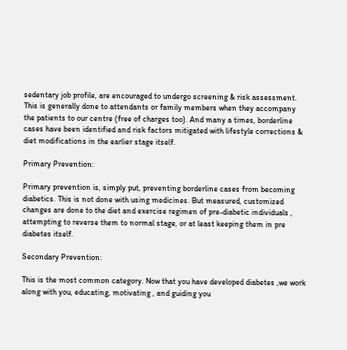sedentary job profile, are encouraged to undergo screening & risk assessment. This is generally done to attendants or family members when they accompany the patients to our centre (free of charges too). And many a times, borderline cases have been identified and risk factors mitigated with lifestyle corrections & diet modifications in the earlier stage itself.

Primary Prevention:

Primary prevention is, simply put, preventing borderline cases from becoming diabetics. This is not done with using medicines. But measured, customized changes are done to the diet and exercise regimen of pre-diabetic individuals , attempting to reverse them to normal stage, or at least keeping them in pre diabetes itself.

Secondary Prevention:

This is the most common category. Now that you have developed diabetes ,we work along with you, educating, motivating , and guiding you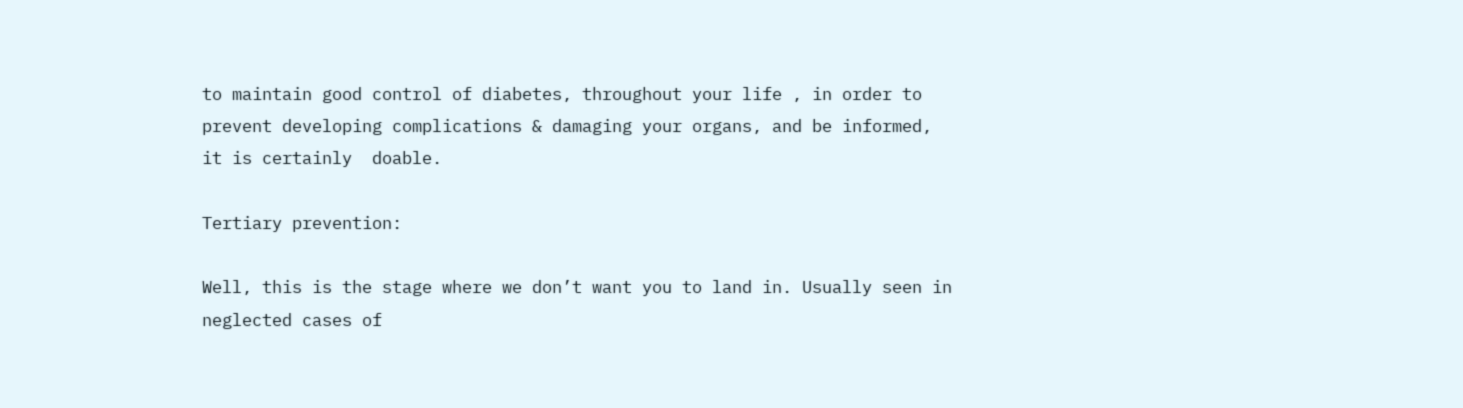to maintain good control of diabetes, throughout your life , in order to prevent developing complications & damaging your organs, and be informed, it is certainly  doable.

Tertiary prevention:

Well, this is the stage where we don’t want you to land in. Usually seen in neglected cases of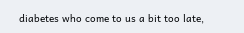diabetes who come to us a bit too late,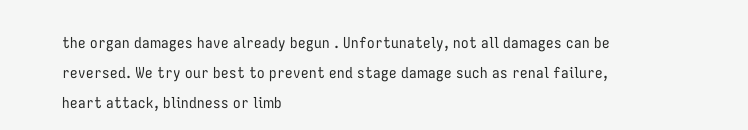the organ damages have already begun . Unfortunately, not all damages can be reversed. We try our best to prevent end stage damage such as renal failure, heart attack, blindness or limb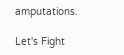amputations.

Let's Fight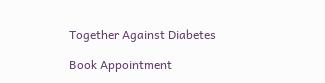Together Against Diabetes

Book Appointment